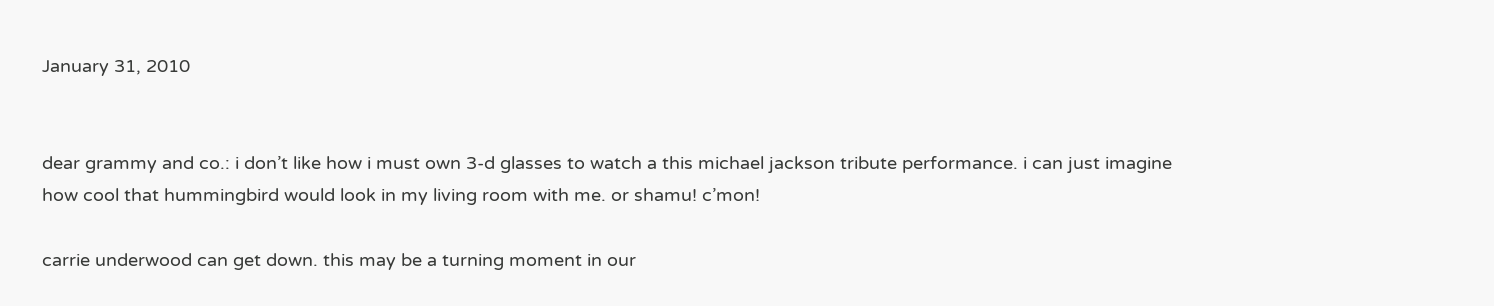January 31, 2010


dear grammy and co.: i don’t like how i must own 3-d glasses to watch a this michael jackson tribute performance. i can just imagine how cool that hummingbird would look in my living room with me. or shamu! c’mon!

carrie underwood can get down. this may be a turning moment in our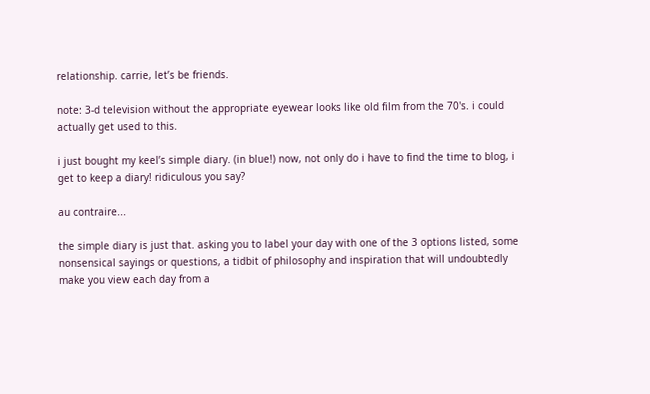relationship. carrie, let’s be friends.

note: 3-d television without the appropriate eyewear looks like old film from the 70's. i could actually get used to this.

i just bought my keel’s simple diary. (in blue!) now, not only do i have to find the time to blog, i get to keep a diary! ridiculous you say?

au contraire...

the simple diary is just that. asking you to label your day with one of the 3 options listed, some nonsensical sayings or questions, a tidbit of philosophy and inspiration that will undoubtedly make you view each day from a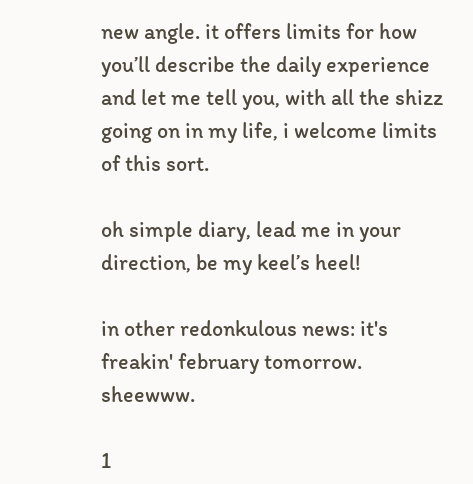new angle. it offers limits for how you’ll describe the daily experience and let me tell you, with all the shizz going on in my life, i welcome limits of this sort.

oh simple diary, lead me in your direction, be my keel’s heel!

in other redonkulous news: it's freakin' february tomorrow. sheewww.

1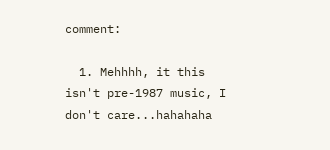comment:

  1. Mehhhh, it this isn't pre-1987 music, I don't care...hahahaha